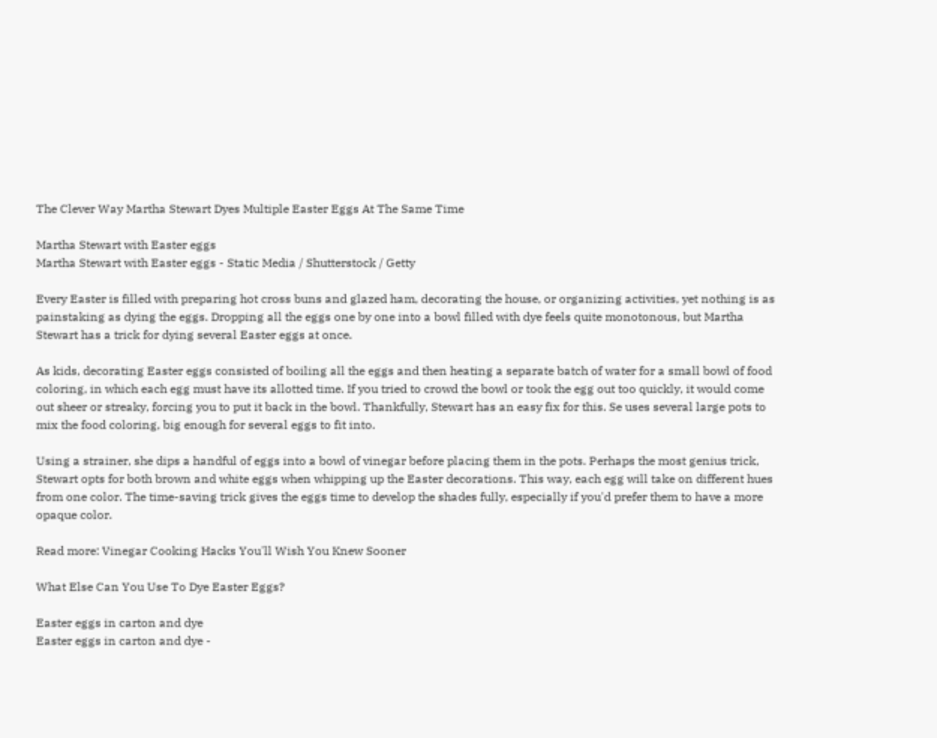The Clever Way Martha Stewart Dyes Multiple Easter Eggs At The Same Time

Martha Stewart with Easter eggs
Martha Stewart with Easter eggs - Static Media / Shutterstock / Getty

Every Easter is filled with preparing hot cross buns and glazed ham, decorating the house, or organizing activities, yet nothing is as painstaking as dying the eggs. Dropping all the eggs one by one into a bowl filled with dye feels quite monotonous, but Martha Stewart has a trick for dying several Easter eggs at once.

As kids, decorating Easter eggs consisted of boiling all the eggs and then heating a separate batch of water for a small bowl of food coloring, in which each egg must have its allotted time. If you tried to crowd the bowl or took the egg out too quickly, it would come out sheer or streaky, forcing you to put it back in the bowl. Thankfully, Stewart has an easy fix for this. Se uses several large pots to mix the food coloring, big enough for several eggs to fit into.

Using a strainer, she dips a handful of eggs into a bowl of vinegar before placing them in the pots. Perhaps the most genius trick, Stewart opts for both brown and white eggs when whipping up the Easter decorations. This way, each egg will take on different hues from one color. The time-saving trick gives the eggs time to develop the shades fully, especially if you'd prefer them to have a more opaque color.

Read more: Vinegar Cooking Hacks You'll Wish You Knew Sooner

What Else Can You Use To Dye Easter Eggs?

Easter eggs in carton and dye
Easter eggs in carton and dye -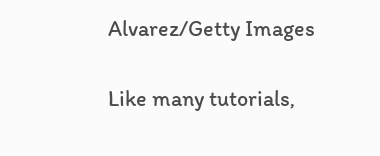Alvarez/Getty Images

Like many tutorials,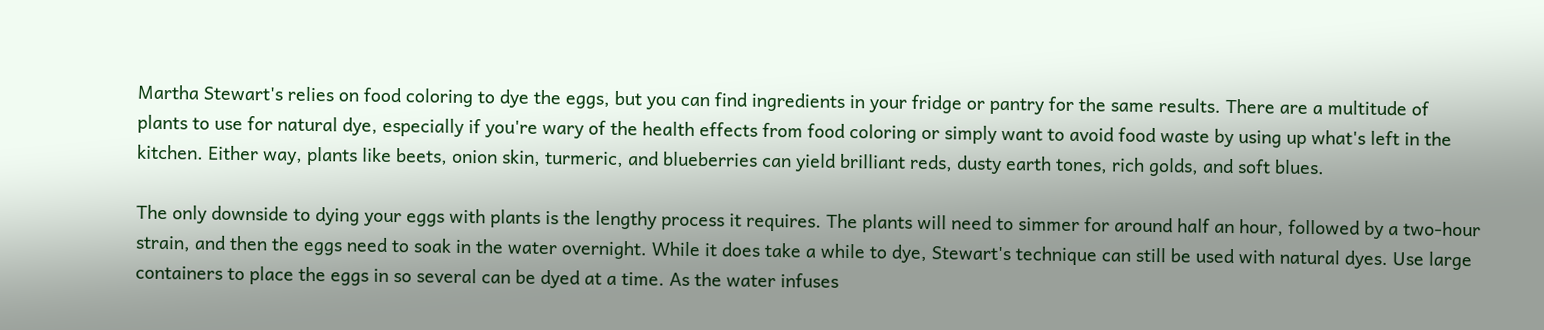Martha Stewart's relies on food coloring to dye the eggs, but you can find ingredients in your fridge or pantry for the same results. There are a multitude of plants to use for natural dye, especially if you're wary of the health effects from food coloring or simply want to avoid food waste by using up what's left in the kitchen. Either way, plants like beets, onion skin, turmeric, and blueberries can yield brilliant reds, dusty earth tones, rich golds, and soft blues.

The only downside to dying your eggs with plants is the lengthy process it requires. The plants will need to simmer for around half an hour, followed by a two-hour strain, and then the eggs need to soak in the water overnight. While it does take a while to dye, Stewart's technique can still be used with natural dyes. Use large containers to place the eggs in so several can be dyed at a time. As the water infuses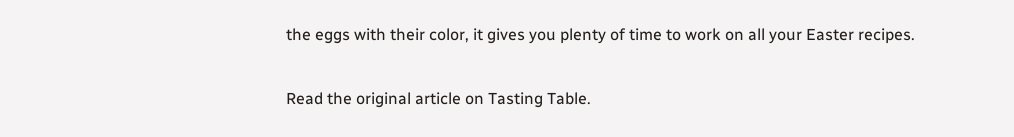the eggs with their color, it gives you plenty of time to work on all your Easter recipes.

Read the original article on Tasting Table.